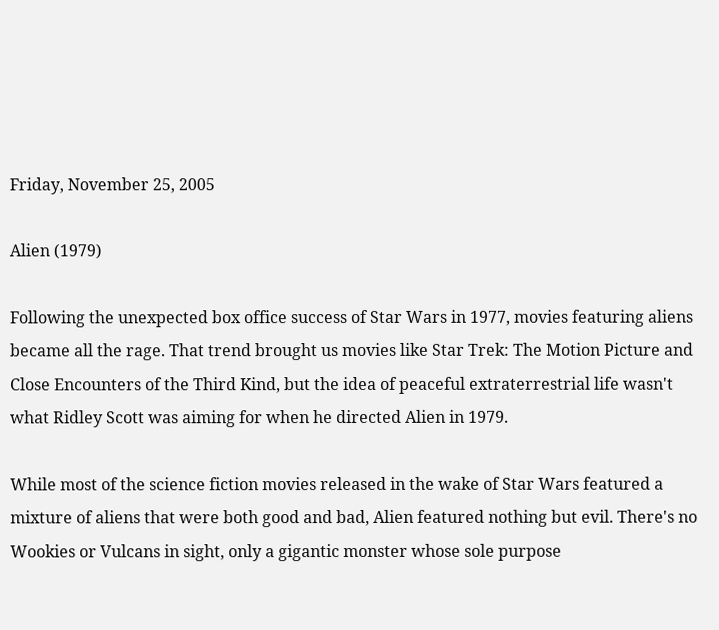Friday, November 25, 2005

Alien (1979)

Following the unexpected box office success of Star Wars in 1977, movies featuring aliens became all the rage. That trend brought us movies like Star Trek: The Motion Picture and Close Encounters of the Third Kind, but the idea of peaceful extraterrestrial life wasn't what Ridley Scott was aiming for when he directed Alien in 1979.

While most of the science fiction movies released in the wake of Star Wars featured a mixture of aliens that were both good and bad, Alien featured nothing but evil. There's no Wookies or Vulcans in sight, only a gigantic monster whose sole purpose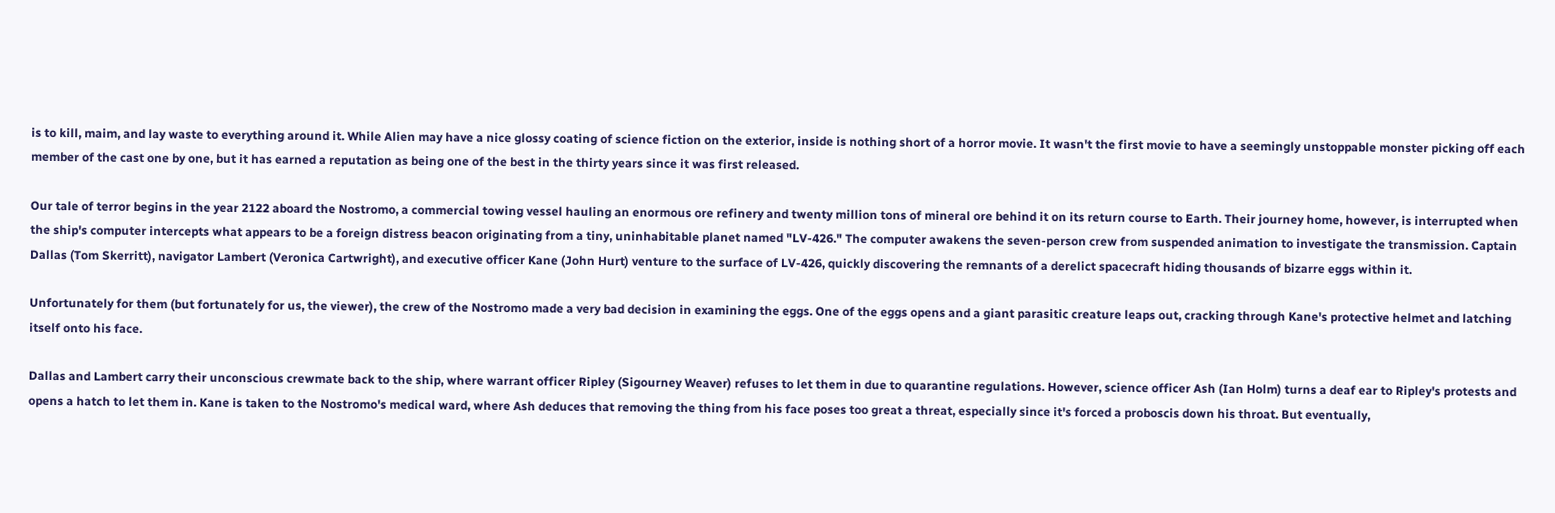is to kill, maim, and lay waste to everything around it. While Alien may have a nice glossy coating of science fiction on the exterior, inside is nothing short of a horror movie. It wasn't the first movie to have a seemingly unstoppable monster picking off each member of the cast one by one, but it has earned a reputation as being one of the best in the thirty years since it was first released.

Our tale of terror begins in the year 2122 aboard the Nostromo, a commercial towing vessel hauling an enormous ore refinery and twenty million tons of mineral ore behind it on its return course to Earth. Their journey home, however, is interrupted when the ship's computer intercepts what appears to be a foreign distress beacon originating from a tiny, uninhabitable planet named "LV-426." The computer awakens the seven-person crew from suspended animation to investigate the transmission. Captain Dallas (Tom Skerritt), navigator Lambert (Veronica Cartwright), and executive officer Kane (John Hurt) venture to the surface of LV-426, quickly discovering the remnants of a derelict spacecraft hiding thousands of bizarre eggs within it.

Unfortunately for them (but fortunately for us, the viewer), the crew of the Nostromo made a very bad decision in examining the eggs. One of the eggs opens and a giant parasitic creature leaps out, cracking through Kane's protective helmet and latching itself onto his face.

Dallas and Lambert carry their unconscious crewmate back to the ship, where warrant officer Ripley (Sigourney Weaver) refuses to let them in due to quarantine regulations. However, science officer Ash (Ian Holm) turns a deaf ear to Ripley's protests and opens a hatch to let them in. Kane is taken to the Nostromo's medical ward, where Ash deduces that removing the thing from his face poses too great a threat, especially since it's forced a proboscis down his throat. But eventually,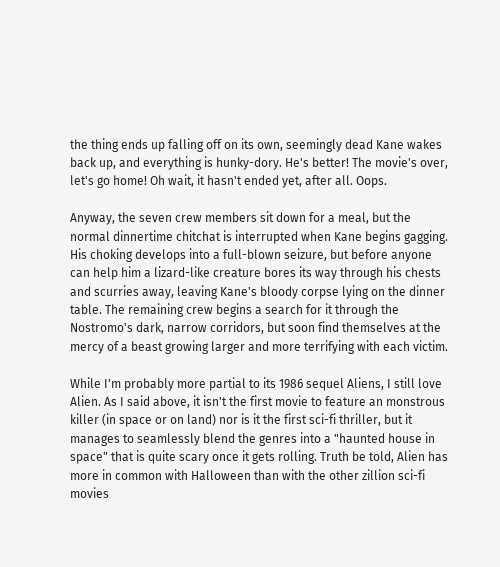the thing ends up falling off on its own, seemingly dead Kane wakes back up, and everything is hunky-dory. He's better! The movie's over, let's go home! Oh wait, it hasn't ended yet, after all. Oops.

Anyway, the seven crew members sit down for a meal, but the normal dinnertime chitchat is interrupted when Kane begins gagging. His choking develops into a full-blown seizure, but before anyone can help him a lizard-like creature bores its way through his chests and scurries away, leaving Kane's bloody corpse lying on the dinner table. The remaining crew begins a search for it through the Nostromo's dark, narrow corridors, but soon find themselves at the mercy of a beast growing larger and more terrifying with each victim.

While I'm probably more partial to its 1986 sequel Aliens, I still love Alien. As I said above, it isn't the first movie to feature an monstrous killer (in space or on land) nor is it the first sci-fi thriller, but it manages to seamlessly blend the genres into a "haunted house in space" that is quite scary once it gets rolling. Truth be told, Alien has more in common with Halloween than with the other zillion sci-fi movies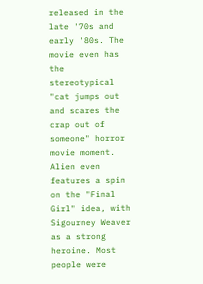released in the late '70s and early '80s. The movie even has the stereotypical "cat jumps out and scares the crap out of someone" horror movie moment. Alien even features a spin on the "Final Girl" idea, with Sigourney Weaver as a strong heroine. Most people were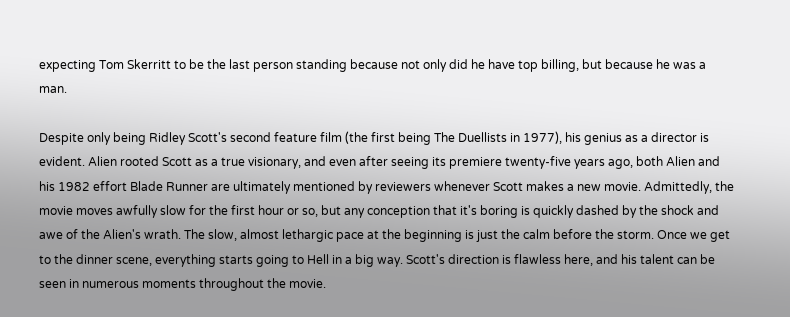expecting Tom Skerritt to be the last person standing because not only did he have top billing, but because he was a man.

Despite only being Ridley Scott's second feature film (the first being The Duellists in 1977), his genius as a director is evident. Alien rooted Scott as a true visionary, and even after seeing its premiere twenty-five years ago, both Alien and his 1982 effort Blade Runner are ultimately mentioned by reviewers whenever Scott makes a new movie. Admittedly, the movie moves awfully slow for the first hour or so, but any conception that it's boring is quickly dashed by the shock and awe of the Alien's wrath. The slow, almost lethargic pace at the beginning is just the calm before the storm. Once we get to the dinner scene, everything starts going to Hell in a big way. Scott's direction is flawless here, and his talent can be seen in numerous moments throughout the movie.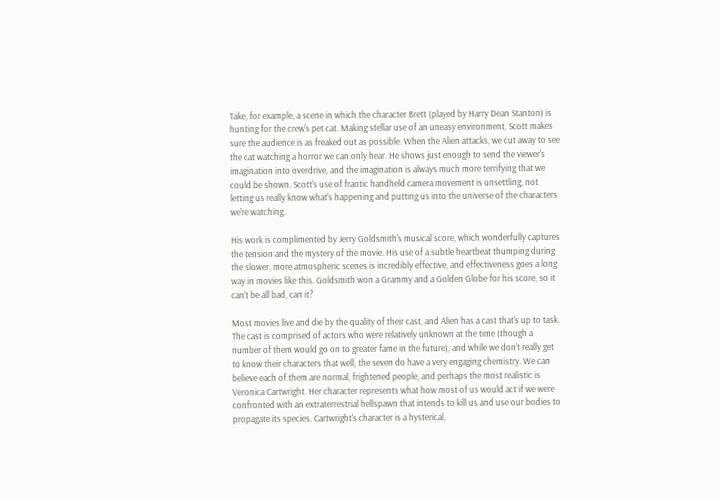Take, for example, a scene in which the character Brett (played by Harry Dean Stanton) is hunting for the crew's pet cat. Making stellar use of an uneasy environment, Scott makes sure the audience is as freaked out as possible. When the Alien attacks, we cut away to see the cat watching a horror we can only hear. He shows just enough to send the viewer's imagination into overdrive, and the imagination is always much more terrifying that we could be shown. Scott's use of frantic handheld camera movement is unsettling, not letting us really know what's happening and putting us into the universe of the characters we're watching.

His work is complimented by Jerry Goldsmith's musical score, which wonderfully captures the tension and the mystery of the movie. His use of a subtle heartbeat thumping during the slower, more atmospheric scenes is incredibly effective, and effectiveness goes a long way in movies like this. Goldsmith won a Grammy and a Golden Globe for his score, so it can't be all bad, can it?

Most movies live and die by the quality of their cast, and Alien has a cast that's up to task. The cast is comprised of actors who were relatively unknown at the time (though a number of them would go on to greater fame in the future), and while we don't really get to know their characters that well, the seven do have a very engaging chemistry. We can believe each of them are normal, frightened people, and perhaps the most realistic is Veronica Cartwright. Her character represents what how most of us would act if we were confronted with an extraterrestrial hellspawn that intends to kill us and use our bodies to propagate its species. Cartwright's character is a hysterical,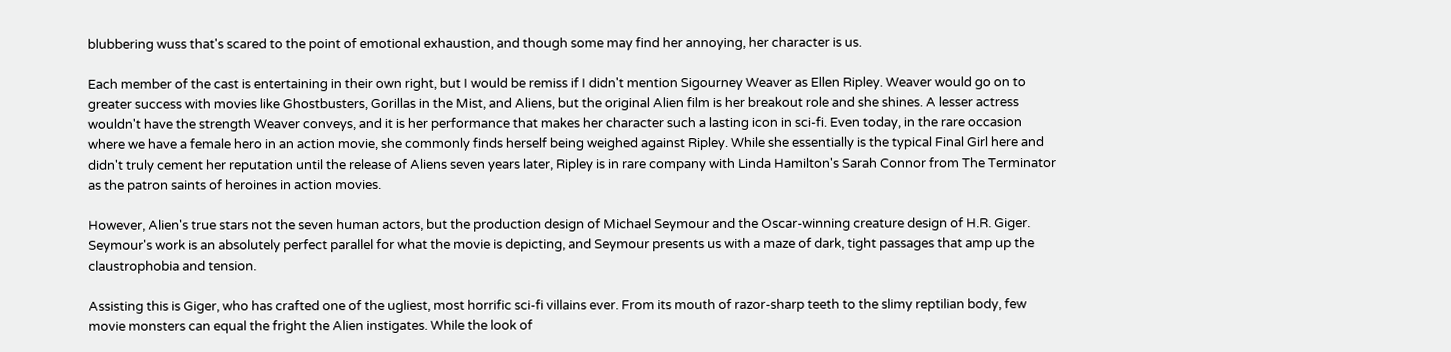blubbering wuss that's scared to the point of emotional exhaustion, and though some may find her annoying, her character is us.

Each member of the cast is entertaining in their own right, but I would be remiss if I didn't mention Sigourney Weaver as Ellen Ripley. Weaver would go on to greater success with movies like Ghostbusters, Gorillas in the Mist, and Aliens, but the original Alien film is her breakout role and she shines. A lesser actress wouldn't have the strength Weaver conveys, and it is her performance that makes her character such a lasting icon in sci-fi. Even today, in the rare occasion where we have a female hero in an action movie, she commonly finds herself being weighed against Ripley. While she essentially is the typical Final Girl here and didn't truly cement her reputation until the release of Aliens seven years later, Ripley is in rare company with Linda Hamilton's Sarah Connor from The Terminator as the patron saints of heroines in action movies.

However, Alien's true stars not the seven human actors, but the production design of Michael Seymour and the Oscar-winning creature design of H.R. Giger. Seymour's work is an absolutely perfect parallel for what the movie is depicting, and Seymour presents us with a maze of dark, tight passages that amp up the claustrophobia and tension.

Assisting this is Giger, who has crafted one of the ugliest, most horrific sci-fi villains ever. From its mouth of razor-sharp teeth to the slimy reptilian body, few movie monsters can equal the fright the Alien instigates. While the look of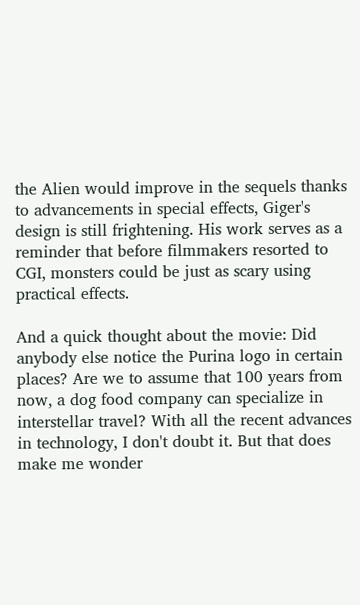the Alien would improve in the sequels thanks to advancements in special effects, Giger's design is still frightening. His work serves as a reminder that before filmmakers resorted to CGI, monsters could be just as scary using practical effects.

And a quick thought about the movie: Did anybody else notice the Purina logo in certain places? Are we to assume that 100 years from now, a dog food company can specialize in interstellar travel? With all the recent advances in technology, I don't doubt it. But that does make me wonder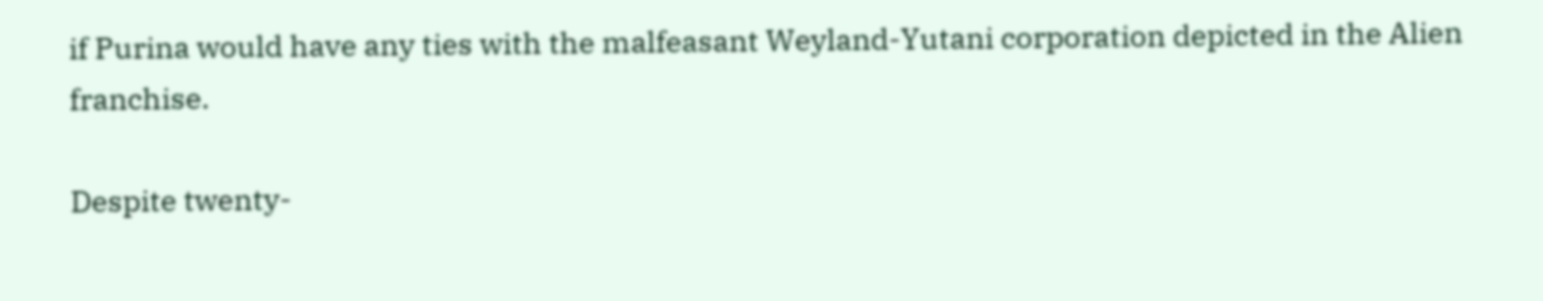if Purina would have any ties with the malfeasant Weyland-Yutani corporation depicted in the Alien franchise.

Despite twenty-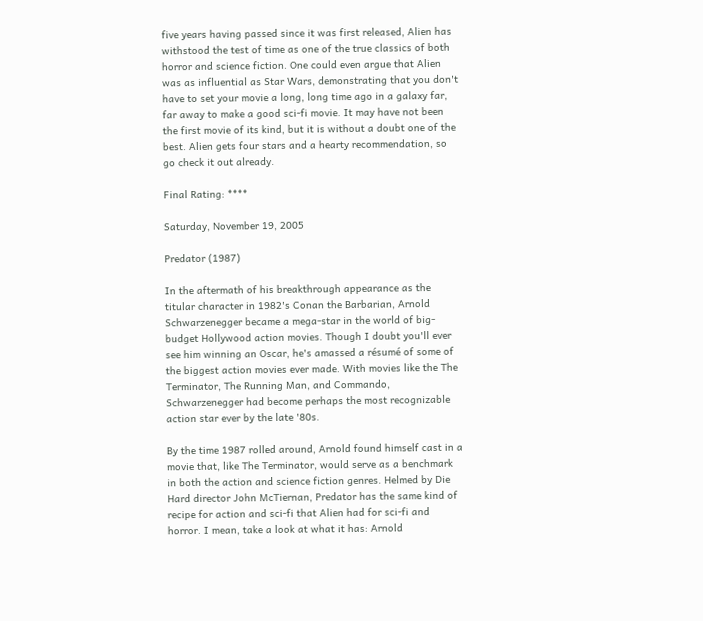five years having passed since it was first released, Alien has withstood the test of time as one of the true classics of both horror and science fiction. One could even argue that Alien was as influential as Star Wars, demonstrating that you don't have to set your movie a long, long time ago in a galaxy far, far away to make a good sci-fi movie. It may have not been the first movie of its kind, but it is without a doubt one of the best. Alien gets four stars and a hearty recommendation, so go check it out already.

Final Rating: ****

Saturday, November 19, 2005

Predator (1987)

In the aftermath of his breakthrough appearance as the titular character in 1982's Conan the Barbarian, Arnold Schwarzenegger became a mega-star in the world of big-budget Hollywood action movies. Though I doubt you'll ever see him winning an Oscar, he's amassed a résumé of some of the biggest action movies ever made. With movies like the The Terminator, The Running Man, and Commando, Schwarzenegger had become perhaps the most recognizable action star ever by the late '80s.

By the time 1987 rolled around, Arnold found himself cast in a movie that, like The Terminator, would serve as a benchmark in both the action and science fiction genres. Helmed by Die Hard director John McTiernan, Predator has the same kind of recipe for action and sci-fi that Alien had for sci-fi and horror. I mean, take a look at what it has: Arnold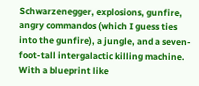Schwarzenegger, explosions, gunfire, angry commandos (which I guess ties into the gunfire), a jungle, and a seven-foot-tall intergalactic killing machine. With a blueprint like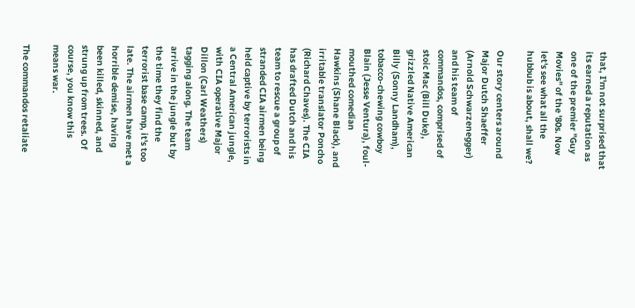that, I'm not surprised that its earned a reputation as one of the premier "Guy Movies" of the '80s. Now let's see what all the hubbub is about, shall we?

Our story centers around Major Dutch Shaeffer (Arnold Schwarzenegger) and his team of commandos, comprised of stoic Mac (Bill Duke), grizzled Native American Billy (Sonny Landham), tobacco-chewing cowboy Blain (Jesse Ventura), foul-mouthed comedian Hawkins (Shane Black), and irritable translator Poncho (Richard Chaves). The CIA has drafted Dutch and his team to rescue a group of stranded CIA airmen being held captive by terrorists in a Central American jungle, with CIA operative Major Dillon (Carl Weathers) tagging along. The team arrive in the jungle but by the time they find the terrorist base camp, it's too late. The airmen have met a horrible demise, having been killed, skinned, and strung up from trees. Of course, you know this means war.

The commandos retaliate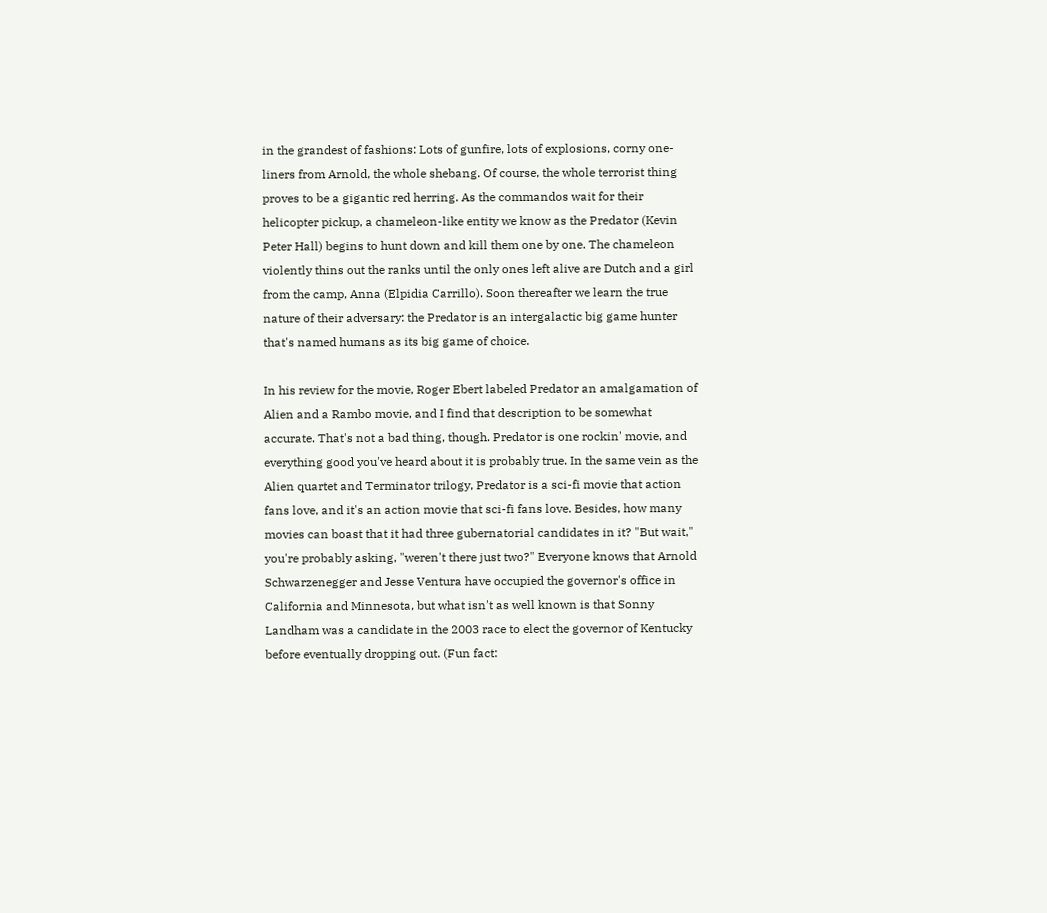in the grandest of fashions: Lots of gunfire, lots of explosions, corny one-liners from Arnold, the whole shebang. Of course, the whole terrorist thing proves to be a gigantic red herring. As the commandos wait for their helicopter pickup, a chameleon-like entity we know as the Predator (Kevin Peter Hall) begins to hunt down and kill them one by one. The chameleon violently thins out the ranks until the only ones left alive are Dutch and a girl from the camp, Anna (Elpidia Carrillo). Soon thereafter we learn the true nature of their adversary: the Predator is an intergalactic big game hunter that's named humans as its big game of choice.

In his review for the movie, Roger Ebert labeled Predator an amalgamation of Alien and a Rambo movie, and I find that description to be somewhat accurate. That's not a bad thing, though. Predator is one rockin' movie, and everything good you've heard about it is probably true. In the same vein as the Alien quartet and Terminator trilogy, Predator is a sci-fi movie that action fans love, and it's an action movie that sci-fi fans love. Besides, how many movies can boast that it had three gubernatorial candidates in it? "But wait," you're probably asking, "weren't there just two?" Everyone knows that Arnold Schwarzenegger and Jesse Ventura have occupied the governor's office in California and Minnesota, but what isn't as well known is that Sonny Landham was a candidate in the 2003 race to elect the governor of Kentucky before eventually dropping out. (Fun fact: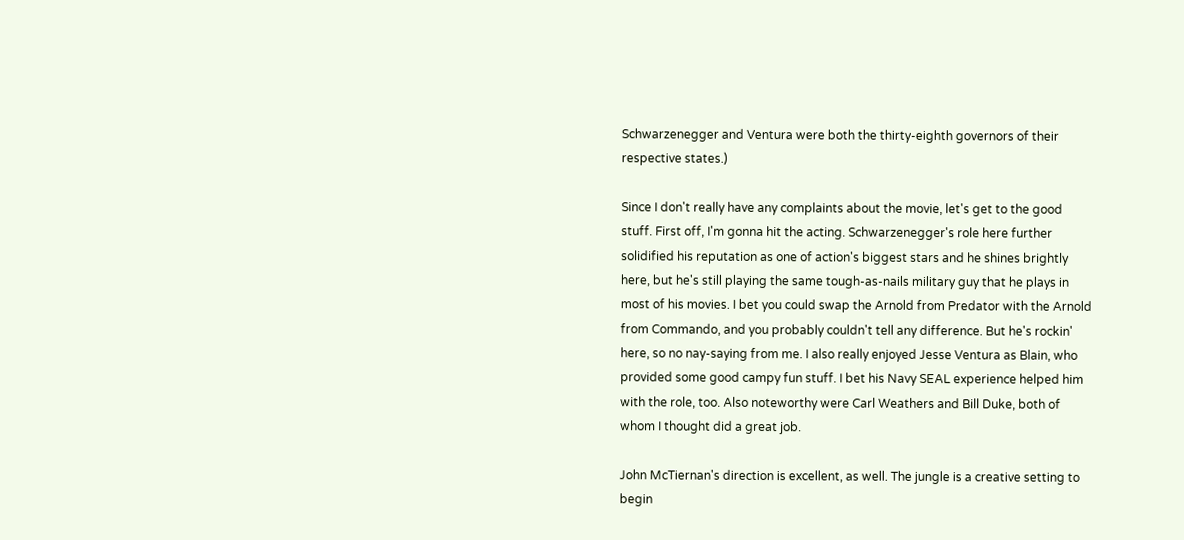Schwarzenegger and Ventura were both the thirty-eighth governors of their respective states.)

Since I don't really have any complaints about the movie, let's get to the good stuff. First off, I'm gonna hit the acting. Schwarzenegger's role here further solidified his reputation as one of action's biggest stars and he shines brightly here, but he's still playing the same tough-as-nails military guy that he plays in most of his movies. I bet you could swap the Arnold from Predator with the Arnold from Commando, and you probably couldn't tell any difference. But he's rockin' here, so no nay-saying from me. I also really enjoyed Jesse Ventura as Blain, who provided some good campy fun stuff. I bet his Navy SEAL experience helped him with the role, too. Also noteworthy were Carl Weathers and Bill Duke, both of whom I thought did a great job.

John McTiernan's direction is excellent, as well. The jungle is a creative setting to begin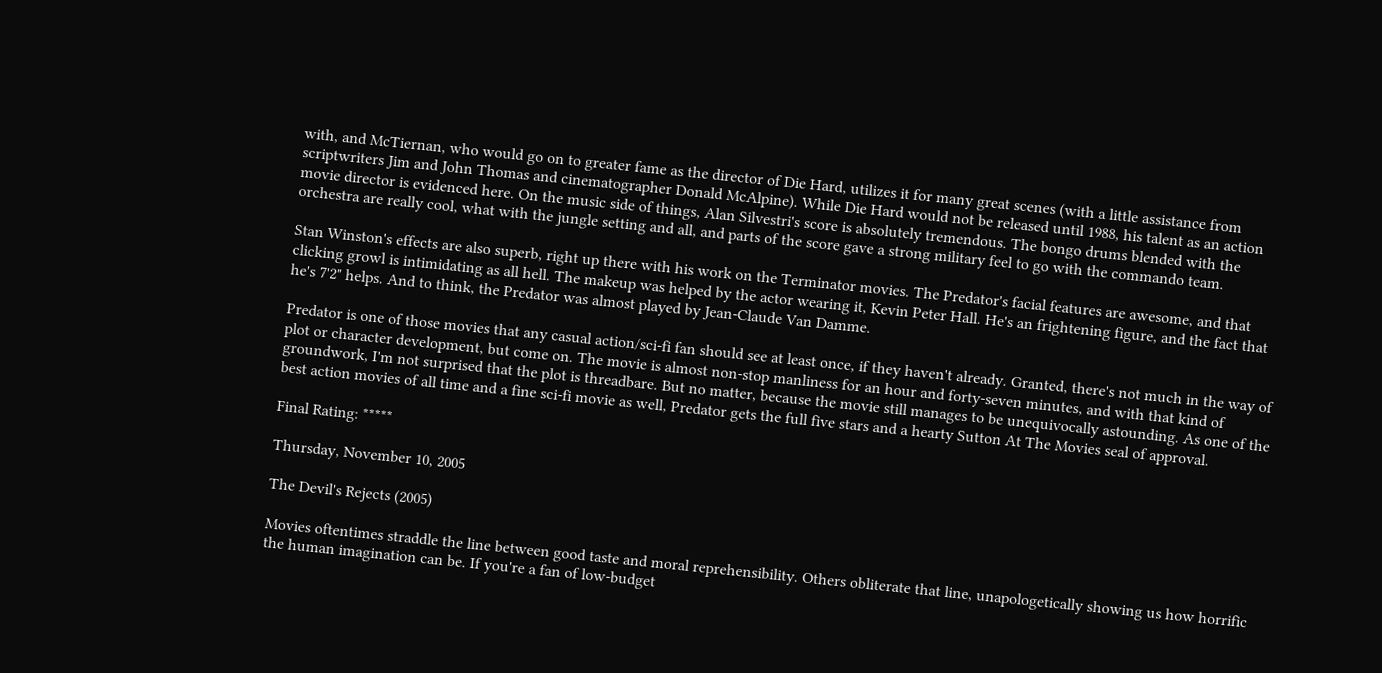with, and McTiernan, who would go on to greater fame as the director of Die Hard, utilizes it for many great scenes (with a little assistance from scriptwriters Jim and John Thomas and cinematographer Donald McAlpine). While Die Hard would not be released until 1988, his talent as an action movie director is evidenced here. On the music side of things, Alan Silvestri's score is absolutely tremendous. The bongo drums blended with the orchestra are really cool, what with the jungle setting and all, and parts of the score gave a strong military feel to go with the commando team.

Stan Winston's effects are also superb, right up there with his work on the Terminator movies. The Predator's facial features are awesome, and that clicking growl is intimidating as all hell. The makeup was helped by the actor wearing it, Kevin Peter Hall. He's an frightening figure, and the fact that he's 7'2" helps. And to think, the Predator was almost played by Jean-Claude Van Damme.

Predator is one of those movies that any casual action/sci-fi fan should see at least once, if they haven't already. Granted, there's not much in the way of plot or character development, but come on. The movie is almost non-stop manliness for an hour and forty-seven minutes, and with that kind of groundwork, I'm not surprised that the plot is threadbare. But no matter, because the movie still manages to be unequivocally astounding. As one of the best action movies of all time and a fine sci-fi movie as well, Predator gets the full five stars and a hearty Sutton At The Movies seal of approval.

Final Rating: *****

Thursday, November 10, 2005

The Devil's Rejects (2005)

Movies oftentimes straddle the line between good taste and moral reprehensibility. Others obliterate that line, unapologetically showing us how horrific the human imagination can be. If you're a fan of low-budget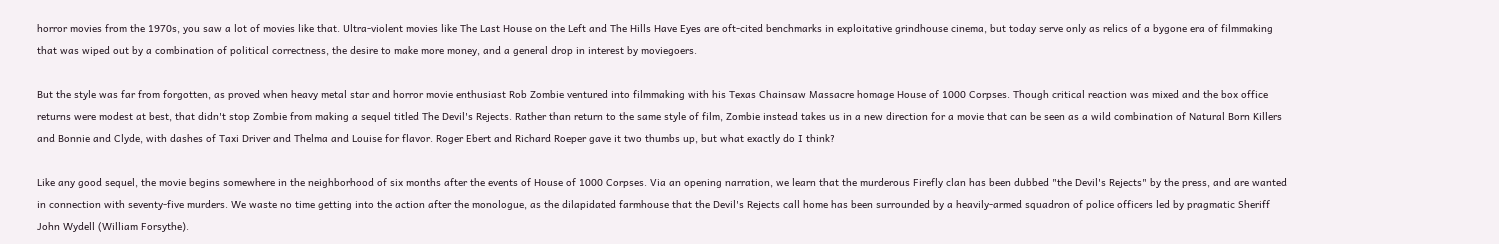horror movies from the 1970s, you saw a lot of movies like that. Ultra-violent movies like The Last House on the Left and The Hills Have Eyes are oft-cited benchmarks in exploitative grindhouse cinema, but today serve only as relics of a bygone era of filmmaking that was wiped out by a combination of political correctness, the desire to make more money, and a general drop in interest by moviegoers.

But the style was far from forgotten, as proved when heavy metal star and horror movie enthusiast Rob Zombie ventured into filmmaking with his Texas Chainsaw Massacre homage House of 1000 Corpses. Though critical reaction was mixed and the box office returns were modest at best, that didn't stop Zombie from making a sequel titled The Devil's Rejects. Rather than return to the same style of film, Zombie instead takes us in a new direction for a movie that can be seen as a wild combination of Natural Born Killers and Bonnie and Clyde, with dashes of Taxi Driver and Thelma and Louise for flavor. Roger Ebert and Richard Roeper gave it two thumbs up, but what exactly do I think?

Like any good sequel, the movie begins somewhere in the neighborhood of six months after the events of House of 1000 Corpses. Via an opening narration, we learn that the murderous Firefly clan has been dubbed "the Devil's Rejects" by the press, and are wanted in connection with seventy-five murders. We waste no time getting into the action after the monologue, as the dilapidated farmhouse that the Devil's Rejects call home has been surrounded by a heavily-armed squadron of police officers led by pragmatic Sheriff John Wydell (William Forsythe).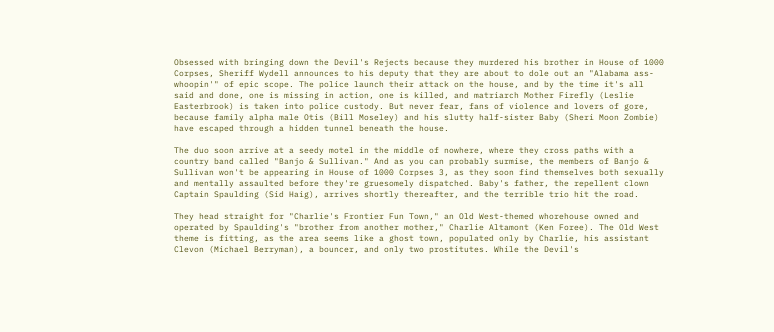Obsessed with bringing down the Devil's Rejects because they murdered his brother in House of 1000 Corpses, Sheriff Wydell announces to his deputy that they are about to dole out an "Alabama ass-whoopin'" of epic scope. The police launch their attack on the house, and by the time it's all said and done, one is missing in action, one is killed, and matriarch Mother Firefly (Leslie Easterbrook) is taken into police custody. But never fear, fans of violence and lovers of gore, because family alpha male Otis (Bill Moseley) and his slutty half-sister Baby (Sheri Moon Zombie) have escaped through a hidden tunnel beneath the house.

The duo soon arrive at a seedy motel in the middle of nowhere, where they cross paths with a country band called "Banjo & Sullivan." And as you can probably surmise, the members of Banjo & Sullivan won't be appearing in House of 1000 Corpses 3, as they soon find themselves both sexually and mentally assaulted before they're gruesomely dispatched. Baby's father, the repellent clown Captain Spaulding (Sid Haig), arrives shortly thereafter, and the terrible trio hit the road.

They head straight for "Charlie's Frontier Fun Town," an Old West-themed whorehouse owned and operated by Spaulding's "brother from another mother," Charlie Altamont (Ken Foree). The Old West theme is fitting, as the area seems like a ghost town, populated only by Charlie, his assistant Clevon (Michael Berryman), a bouncer, and only two prostitutes. While the Devil's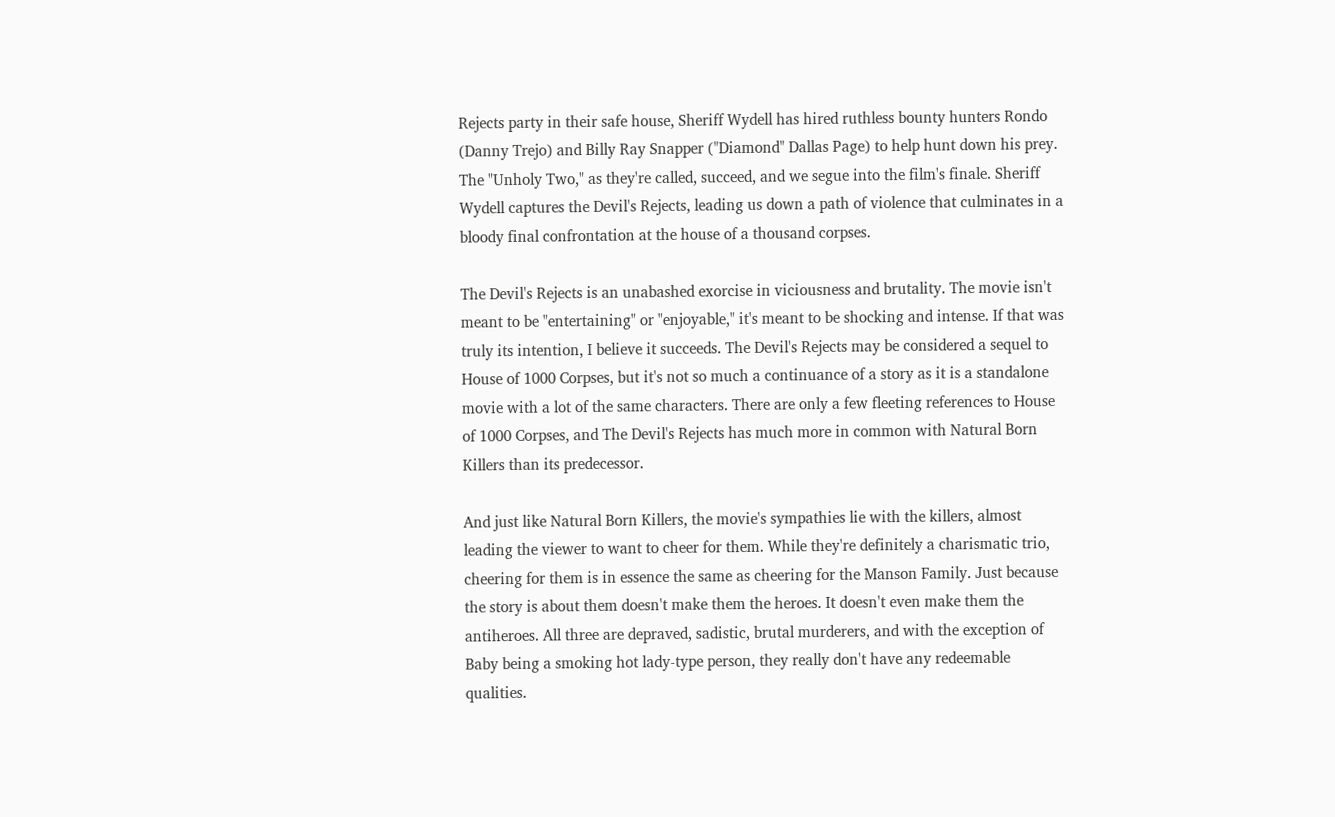Rejects party in their safe house, Sheriff Wydell has hired ruthless bounty hunters Rondo (Danny Trejo) and Billy Ray Snapper ("Diamond" Dallas Page) to help hunt down his prey. The "Unholy Two," as they're called, succeed, and we segue into the film's finale. Sheriff Wydell captures the Devil's Rejects, leading us down a path of violence that culminates in a bloody final confrontation at the house of a thousand corpses.

The Devil's Rejects is an unabashed exorcise in viciousness and brutality. The movie isn't meant to be "entertaining" or "enjoyable," it's meant to be shocking and intense. If that was truly its intention, I believe it succeeds. The Devil's Rejects may be considered a sequel to House of 1000 Corpses, but it's not so much a continuance of a story as it is a standalone movie with a lot of the same characters. There are only a few fleeting references to House of 1000 Corpses, and The Devil's Rejects has much more in common with Natural Born Killers than its predecessor.

And just like Natural Born Killers, the movie's sympathies lie with the killers, almost leading the viewer to want to cheer for them. While they're definitely a charismatic trio, cheering for them is in essence the same as cheering for the Manson Family. Just because the story is about them doesn't make them the heroes. It doesn't even make them the antiheroes. All three are depraved, sadistic, brutal murderers, and with the exception of Baby being a smoking hot lady-type person, they really don't have any redeemable qualities.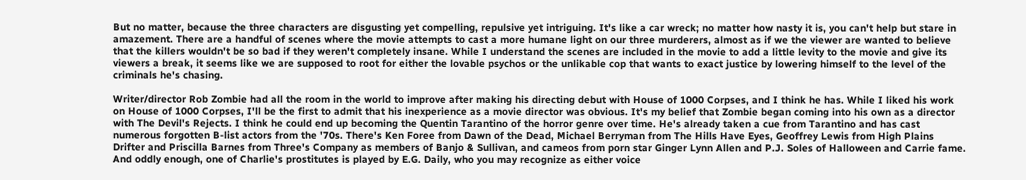But no matter, because the three characters are disgusting yet compelling, repulsive yet intriguing. It's like a car wreck; no matter how nasty it is, you can't help but stare in amazement. There are a handful of scenes where the movie attempts to cast a more humane light on our three murderers, almost as if we the viewer are wanted to believe that the killers wouldn't be so bad if they weren't completely insane. While I understand the scenes are included in the movie to add a little levity to the movie and give its viewers a break, it seems like we are supposed to root for either the lovable psychos or the unlikable cop that wants to exact justice by lowering himself to the level of the criminals he's chasing.

Writer/director Rob Zombie had all the room in the world to improve after making his directing debut with House of 1000 Corpses, and I think he has. While I liked his work on House of 1000 Corpses, I'll be the first to admit that his inexperience as a movie director was obvious. It's my belief that Zombie began coming into his own as a director with The Devil's Rejects. I think he could end up becoming the Quentin Tarantino of the horror genre over time. He's already taken a cue from Tarantino and has cast numerous forgotten B-list actors from the '70s. There's Ken Foree from Dawn of the Dead, Michael Berryman from The Hills Have Eyes, Geoffrey Lewis from High Plains Drifter and Priscilla Barnes from Three's Company as members of Banjo & Sullivan, and cameos from porn star Ginger Lynn Allen and P.J. Soles of Halloween and Carrie fame. And oddly enough, one of Charlie's prostitutes is played by E.G. Daily, who you may recognize as either voice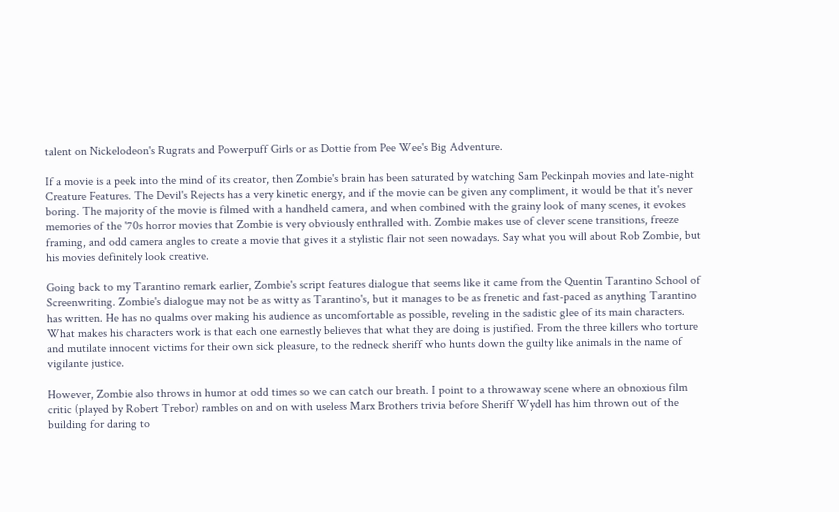talent on Nickelodeon's Rugrats and Powerpuff Girls or as Dottie from Pee Wee's Big Adventure.

If a movie is a peek into the mind of its creator, then Zombie's brain has been saturated by watching Sam Peckinpah movies and late-night Creature Features. The Devil's Rejects has a very kinetic energy, and if the movie can be given any compliment, it would be that it's never boring. The majority of the movie is filmed with a handheld camera, and when combined with the grainy look of many scenes, it evokes memories of the '70s horror movies that Zombie is very obviously enthralled with. Zombie makes use of clever scene transitions, freeze framing, and odd camera angles to create a movie that gives it a stylistic flair not seen nowadays. Say what you will about Rob Zombie, but his movies definitely look creative.

Going back to my Tarantino remark earlier, Zombie's script features dialogue that seems like it came from the Quentin Tarantino School of Screenwriting. Zombie's dialogue may not be as witty as Tarantino's, but it manages to be as frenetic and fast-paced as anything Tarantino has written. He has no qualms over making his audience as uncomfortable as possible, reveling in the sadistic glee of its main characters. What makes his characters work is that each one earnestly believes that what they are doing is justified. From the three killers who torture and mutilate innocent victims for their own sick pleasure, to the redneck sheriff who hunts down the guilty like animals in the name of vigilante justice.

However, Zombie also throws in humor at odd times so we can catch our breath. I point to a throwaway scene where an obnoxious film critic (played by Robert Trebor) rambles on and on with useless Marx Brothers trivia before Sheriff Wydell has him thrown out of the building for daring to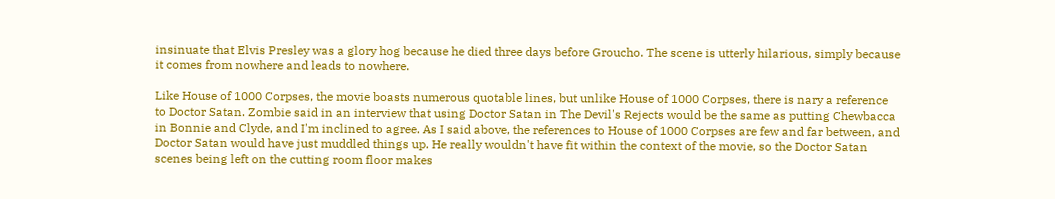insinuate that Elvis Presley was a glory hog because he died three days before Groucho. The scene is utterly hilarious, simply because it comes from nowhere and leads to nowhere.

Like House of 1000 Corpses, the movie boasts numerous quotable lines, but unlike House of 1000 Corpses, there is nary a reference to Doctor Satan. Zombie said in an interview that using Doctor Satan in The Devil's Rejects would be the same as putting Chewbacca in Bonnie and Clyde, and I'm inclined to agree. As I said above, the references to House of 1000 Corpses are few and far between, and Doctor Satan would have just muddled things up. He really wouldn't have fit within the context of the movie, so the Doctor Satan scenes being left on the cutting room floor makes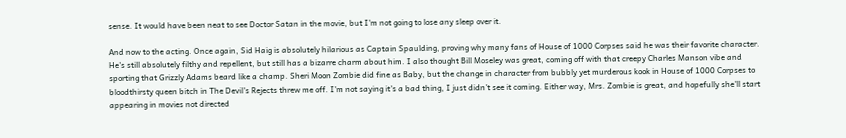sense. It would have been neat to see Doctor Satan in the movie, but I'm not going to lose any sleep over it.

And now to the acting. Once again, Sid Haig is absolutely hilarious as Captain Spaulding, proving why many fans of House of 1000 Corpses said he was their favorite character. He's still absolutely filthy and repellent, but still has a bizarre charm about him. I also thought Bill Moseley was great, coming off with that creepy Charles Manson vibe and sporting that Grizzly Adams beard like a champ. Sheri Moon Zombie did fine as Baby, but the change in character from bubbly yet murderous kook in House of 1000 Corpses to bloodthirsty queen bitch in The Devil's Rejects threw me off. I'm not saying it's a bad thing, I just didn't see it coming. Either way, Mrs. Zombie is great, and hopefully she'll start appearing in movies not directed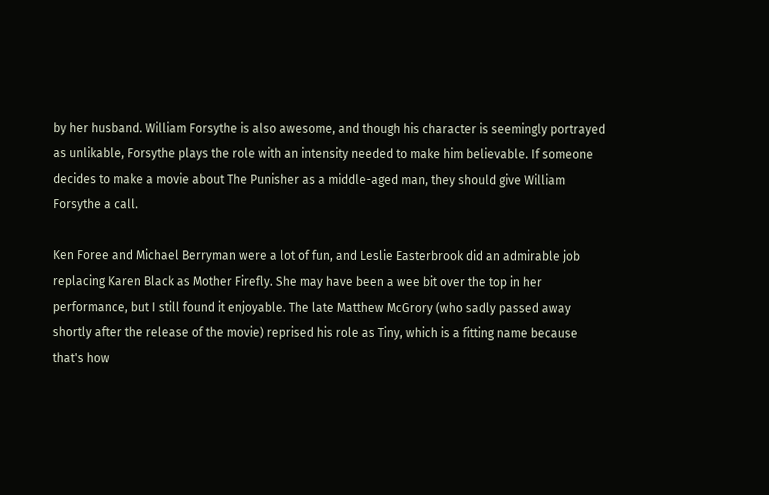by her husband. William Forsythe is also awesome, and though his character is seemingly portrayed as unlikable, Forsythe plays the role with an intensity needed to make him believable. If someone decides to make a movie about The Punisher as a middle-aged man, they should give William Forsythe a call.

Ken Foree and Michael Berryman were a lot of fun, and Leslie Easterbrook did an admirable job replacing Karen Black as Mother Firefly. She may have been a wee bit over the top in her performance, but I still found it enjoyable. The late Matthew McGrory (who sadly passed away shortly after the release of the movie) reprised his role as Tiny, which is a fitting name because that's how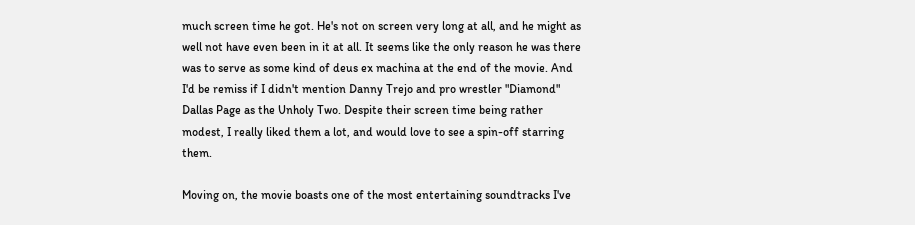much screen time he got. He's not on screen very long at all, and he might as well not have even been in it at all. It seems like the only reason he was there was to serve as some kind of deus ex machina at the end of the movie. And I'd be remiss if I didn't mention Danny Trejo and pro wrestler "Diamond" Dallas Page as the Unholy Two. Despite their screen time being rather modest, I really liked them a lot, and would love to see a spin-off starring them.

Moving on, the movie boasts one of the most entertaining soundtracks I've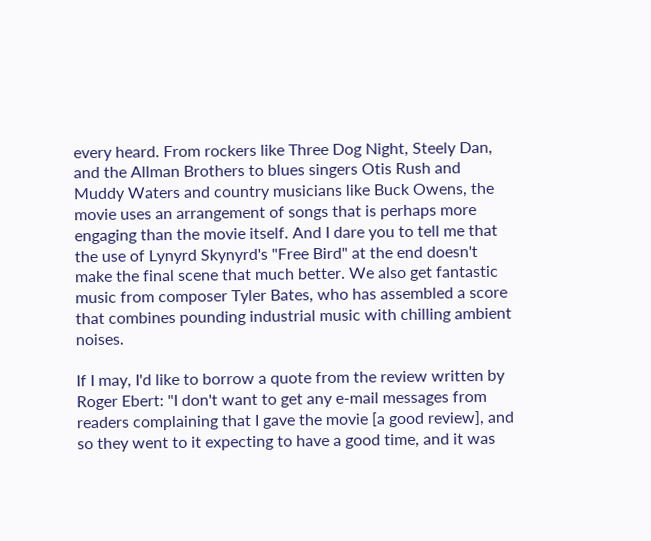every heard. From rockers like Three Dog Night, Steely Dan, and the Allman Brothers to blues singers Otis Rush and Muddy Waters and country musicians like Buck Owens, the movie uses an arrangement of songs that is perhaps more engaging than the movie itself. And I dare you to tell me that the use of Lynyrd Skynyrd's "Free Bird" at the end doesn't make the final scene that much better. We also get fantastic music from composer Tyler Bates, who has assembled a score that combines pounding industrial music with chilling ambient noises.

If I may, I'd like to borrow a quote from the review written by Roger Ebert: "I don't want to get any e-mail messages from readers complaining that I gave the movie [a good review], and so they went to it expecting to have a good time, and it was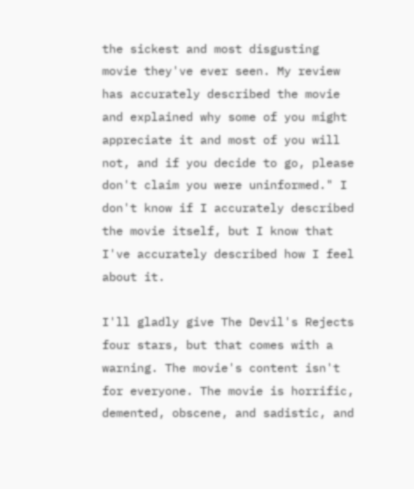the sickest and most disgusting movie they've ever seen. My review has accurately described the movie and explained why some of you might appreciate it and most of you will not, and if you decide to go, please don't claim you were uninformed." I don't know if I accurately described the movie itself, but I know that I've accurately described how I feel about it.

I'll gladly give The Devil's Rejects four stars, but that comes with a warning. The movie's content isn't for everyone. The movie is horrific, demented, obscene, and sadistic, and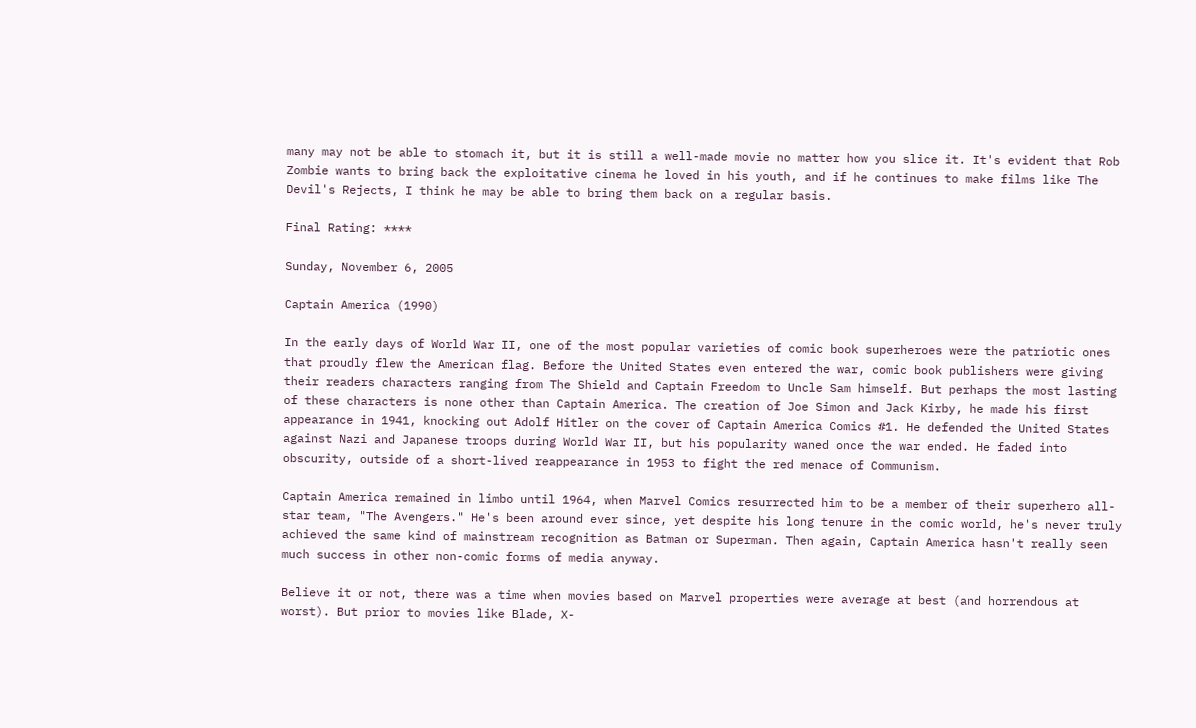many may not be able to stomach it, but it is still a well-made movie no matter how you slice it. It's evident that Rob Zombie wants to bring back the exploitative cinema he loved in his youth, and if he continues to make films like The Devil's Rejects, I think he may be able to bring them back on a regular basis.

Final Rating: ****

Sunday, November 6, 2005

Captain America (1990)

In the early days of World War II, one of the most popular varieties of comic book superheroes were the patriotic ones that proudly flew the American flag. Before the United States even entered the war, comic book publishers were giving their readers characters ranging from The Shield and Captain Freedom to Uncle Sam himself. But perhaps the most lasting of these characters is none other than Captain America. The creation of Joe Simon and Jack Kirby, he made his first appearance in 1941, knocking out Adolf Hitler on the cover of Captain America Comics #1. He defended the United States against Nazi and Japanese troops during World War II, but his popularity waned once the war ended. He faded into obscurity, outside of a short-lived reappearance in 1953 to fight the red menace of Communism.

Captain America remained in limbo until 1964, when Marvel Comics resurrected him to be a member of their superhero all-star team, "The Avengers." He's been around ever since, yet despite his long tenure in the comic world, he's never truly achieved the same kind of mainstream recognition as Batman or Superman. Then again, Captain America hasn't really seen much success in other non-comic forms of media anyway.

Believe it or not, there was a time when movies based on Marvel properties were average at best (and horrendous at worst). But prior to movies like Blade, X-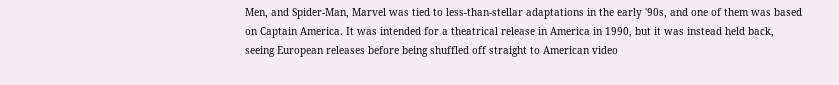Men, and Spider-Man, Marvel was tied to less-than-stellar adaptations in the early '90s, and one of them was based on Captain America. It was intended for a theatrical release in America in 1990, but it was instead held back, seeing European releases before being shuffled off straight to American video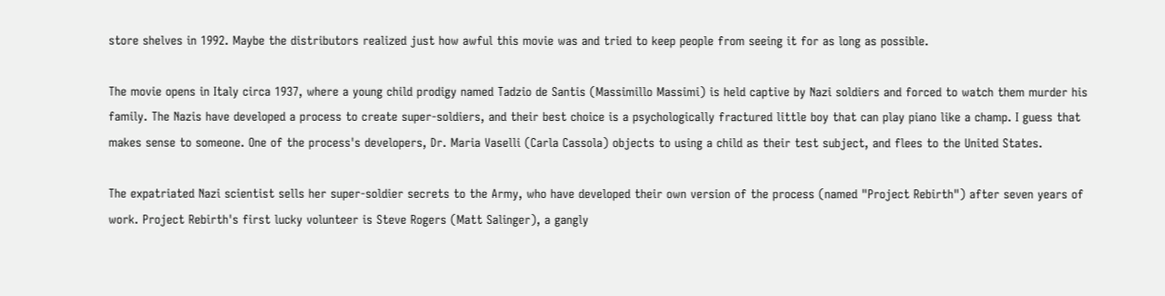store shelves in 1992. Maybe the distributors realized just how awful this movie was and tried to keep people from seeing it for as long as possible.

The movie opens in Italy circa 1937, where a young child prodigy named Tadzio de Santis (Massimillo Massimi) is held captive by Nazi soldiers and forced to watch them murder his family. The Nazis have developed a process to create super-soldiers, and their best choice is a psychologically fractured little boy that can play piano like a champ. I guess that makes sense to someone. One of the process's developers, Dr. Maria Vaselli (Carla Cassola) objects to using a child as their test subject, and flees to the United States.

The expatriated Nazi scientist sells her super-soldier secrets to the Army, who have developed their own version of the process (named "Project Rebirth") after seven years of work. Project Rebirth's first lucky volunteer is Steve Rogers (Matt Salinger), a gangly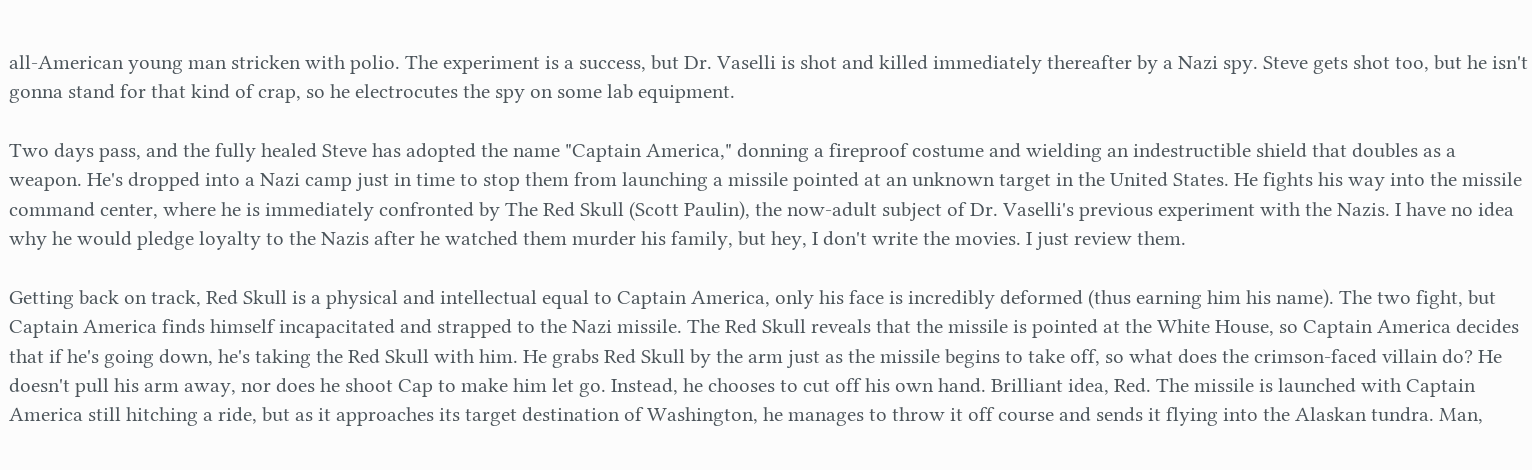all-American young man stricken with polio. The experiment is a success, but Dr. Vaselli is shot and killed immediately thereafter by a Nazi spy. Steve gets shot too, but he isn't gonna stand for that kind of crap, so he electrocutes the spy on some lab equipment.

Two days pass, and the fully healed Steve has adopted the name "Captain America," donning a fireproof costume and wielding an indestructible shield that doubles as a weapon. He's dropped into a Nazi camp just in time to stop them from launching a missile pointed at an unknown target in the United States. He fights his way into the missile command center, where he is immediately confronted by The Red Skull (Scott Paulin), the now-adult subject of Dr. Vaselli's previous experiment with the Nazis. I have no idea why he would pledge loyalty to the Nazis after he watched them murder his family, but hey, I don't write the movies. I just review them.

Getting back on track, Red Skull is a physical and intellectual equal to Captain America, only his face is incredibly deformed (thus earning him his name). The two fight, but Captain America finds himself incapacitated and strapped to the Nazi missile. The Red Skull reveals that the missile is pointed at the White House, so Captain America decides that if he's going down, he's taking the Red Skull with him. He grabs Red Skull by the arm just as the missile begins to take off, so what does the crimson-faced villain do? He doesn't pull his arm away, nor does he shoot Cap to make him let go. Instead, he chooses to cut off his own hand. Brilliant idea, Red. The missile is launched with Captain America still hitching a ride, but as it approaches its target destination of Washington, he manages to throw it off course and sends it flying into the Alaskan tundra. Man,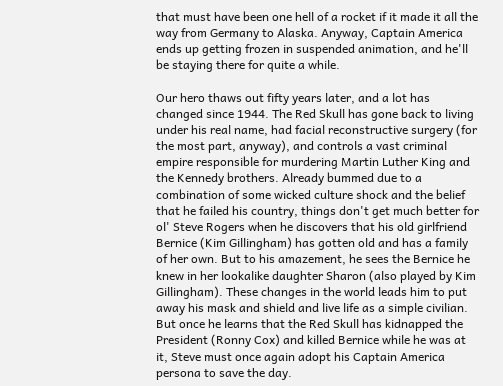that must have been one hell of a rocket if it made it all the way from Germany to Alaska. Anyway, Captain America ends up getting frozen in suspended animation, and he'll be staying there for quite a while.

Our hero thaws out fifty years later, and a lot has changed since 1944. The Red Skull has gone back to living under his real name, had facial reconstructive surgery (for the most part, anyway), and controls a vast criminal empire responsible for murdering Martin Luther King and the Kennedy brothers. Already bummed due to a combination of some wicked culture shock and the belief that he failed his country, things don't get much better for ol' Steve Rogers when he discovers that his old girlfriend Bernice (Kim Gillingham) has gotten old and has a family of her own. But to his amazement, he sees the Bernice he knew in her lookalike daughter Sharon (also played by Kim Gillingham). These changes in the world leads him to put away his mask and shield and live life as a simple civilian. But once he learns that the Red Skull has kidnapped the President (Ronny Cox) and killed Bernice while he was at it, Steve must once again adopt his Captain America persona to save the day.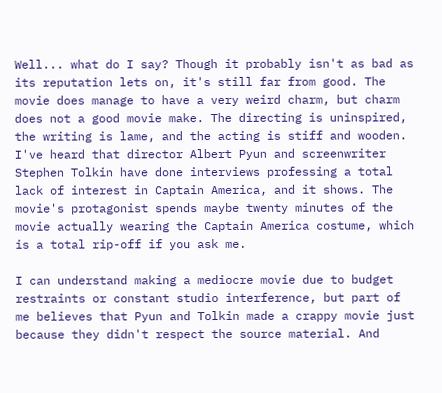Well... what do I say? Though it probably isn't as bad as its reputation lets on, it's still far from good. The movie does manage to have a very weird charm, but charm does not a good movie make. The directing is uninspired, the writing is lame, and the acting is stiff and wooden. I've heard that director Albert Pyun and screenwriter Stephen Tolkin have done interviews professing a total lack of interest in Captain America, and it shows. The movie's protagonist spends maybe twenty minutes of the movie actually wearing the Captain America costume, which is a total rip-off if you ask me.

I can understand making a mediocre movie due to budget restraints or constant studio interference, but part of me believes that Pyun and Tolkin made a crappy movie just because they didn't respect the source material. And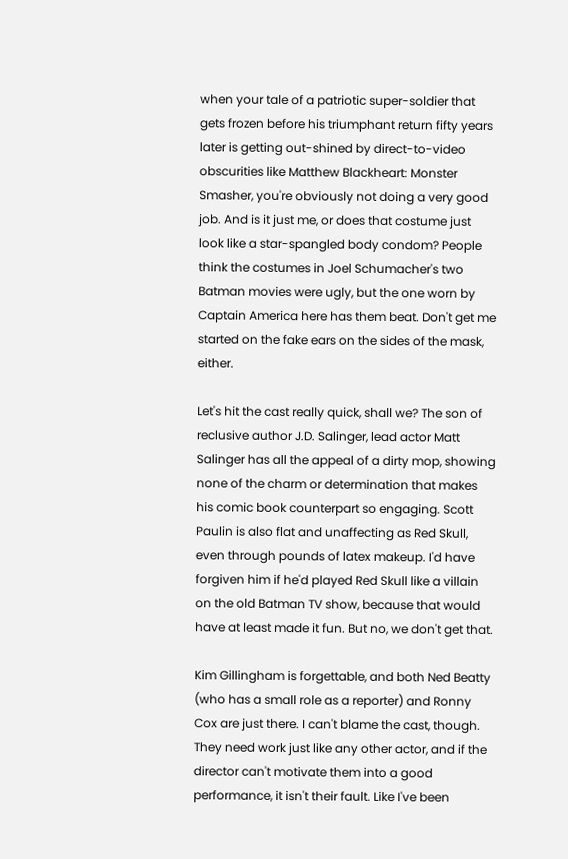when your tale of a patriotic super-soldier that gets frozen before his triumphant return fifty years later is getting out-shined by direct-to-video obscurities like Matthew Blackheart: Monster Smasher, you're obviously not doing a very good job. And is it just me, or does that costume just look like a star-spangled body condom? People think the costumes in Joel Schumacher's two Batman movies were ugly, but the one worn by Captain America here has them beat. Don't get me started on the fake ears on the sides of the mask, either.

Let's hit the cast really quick, shall we? The son of reclusive author J.D. Salinger, lead actor Matt Salinger has all the appeal of a dirty mop, showing none of the charm or determination that makes his comic book counterpart so engaging. Scott Paulin is also flat and unaffecting as Red Skull, even through pounds of latex makeup. I'd have forgiven him if he'd played Red Skull like a villain on the old Batman TV show, because that would have at least made it fun. But no, we don't get that.

Kim Gillingham is forgettable, and both Ned Beatty (who has a small role as a reporter) and Ronny Cox are just there. I can't blame the cast, though. They need work just like any other actor, and if the director can't motivate them into a good performance, it isn't their fault. Like I've been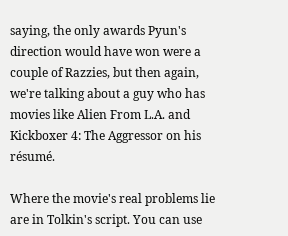saying, the only awards Pyun's direction would have won were a couple of Razzies, but then again, we're talking about a guy who has movies like Alien From L.A. and Kickboxer 4: The Aggressor on his résumé.

Where the movie's real problems lie are in Tolkin's script. You can use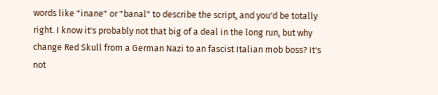words like "inane" or "banal" to describe the script, and you'd be totally right. I know it's probably not that big of a deal in the long run, but why change Red Skull from a German Nazi to an fascist Italian mob boss? It's not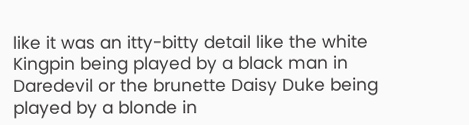like it was an itty-bitty detail like the white Kingpin being played by a black man in Daredevil or the brunette Daisy Duke being played by a blonde in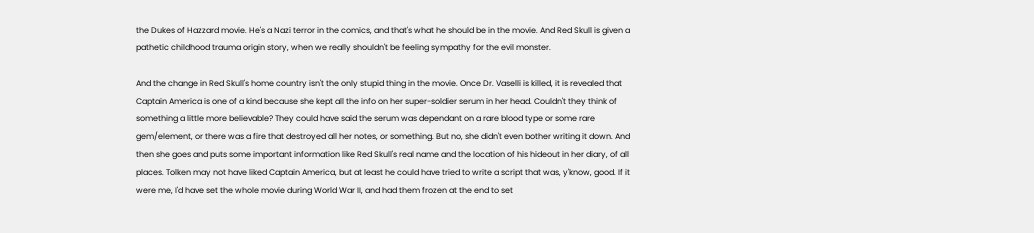the Dukes of Hazzard movie. He's a Nazi terror in the comics, and that's what he should be in the movie. And Red Skull is given a pathetic childhood trauma origin story, when we really shouldn't be feeling sympathy for the evil monster.

And the change in Red Skull's home country isn't the only stupid thing in the movie. Once Dr. Vaselli is killed, it is revealed that Captain America is one of a kind because she kept all the info on her super-soldier serum in her head. Couldn't they think of something a little more believable? They could have said the serum was dependant on a rare blood type or some rare gem/element, or there was a fire that destroyed all her notes, or something. But no, she didn't even bother writing it down. And then she goes and puts some important information like Red Skull's real name and the location of his hideout in her diary, of all places. Tolken may not have liked Captain America, but at least he could have tried to write a script that was, y'know, good. If it were me, I'd have set the whole movie during World War II, and had them frozen at the end to set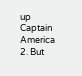up Captain America 2. But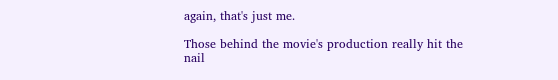again, that's just me.

Those behind the movie's production really hit the nail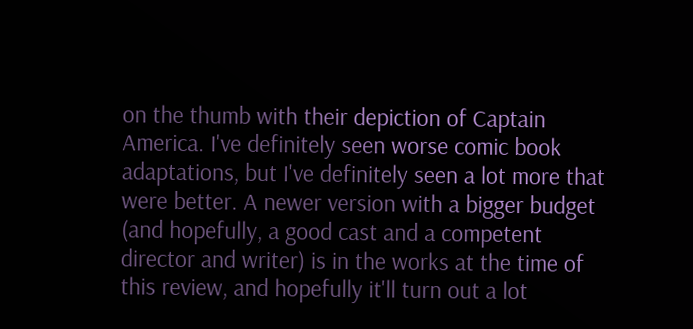on the thumb with their depiction of Captain America. I've definitely seen worse comic book adaptations, but I've definitely seen a lot more that were better. A newer version with a bigger budget (and hopefully, a good cast and a competent director and writer) is in the works at the time of this review, and hopefully it'll turn out a lot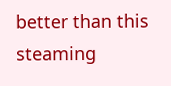better than this steaming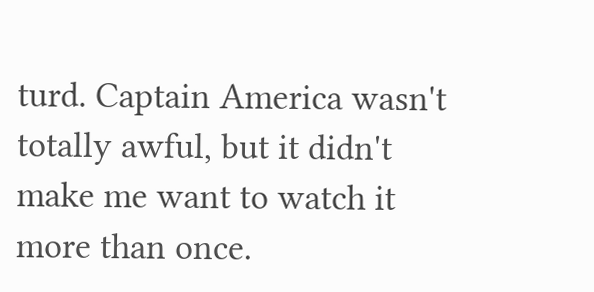turd. Captain America wasn't totally awful, but it didn't make me want to watch it more than once.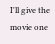I'll give the movie one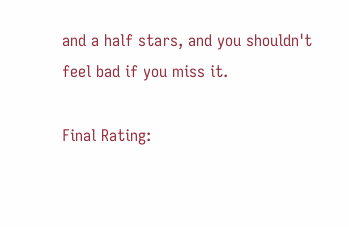and a half stars, and you shouldn't feel bad if you miss it.

Final Rating: